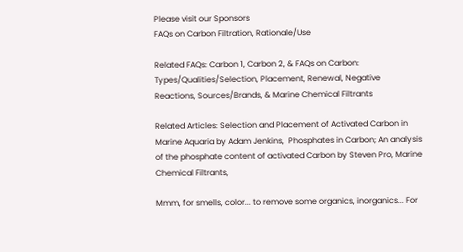Please visit our Sponsors
FAQs on Carbon Filtration, Rationale/Use

Related FAQs: Carbon 1, Carbon 2, & FAQs on Carbon: Types/Qualities/Selection, Placement, Renewal, Negative Reactions, Sources/Brands, & Marine Chemical Filtrants

Related Articles: Selection and Placement of Activated Carbon in Marine Aquaria by Adam Jenkins,  Phosphates in Carbon; An analysis of the phosphate content of activated Carbon by Steven Pro, Marine Chemical Filtrants,

Mmm, for smells, color... to remove some organics, inorganics... For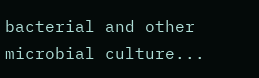bacterial and other microbial culture...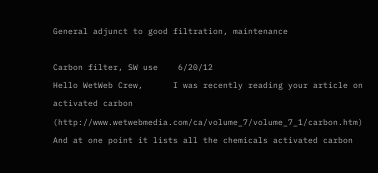General adjunct to good filtration, maintenance

Carbon filter, SW use    6/20/12
Hello WetWeb Crew,      I was recently reading your article on activated carbon (http://www.wetwebmedia.com/ca/volume_7/volume_7_1/carbon.htm)  And at one point it lists all the chemicals activated carbon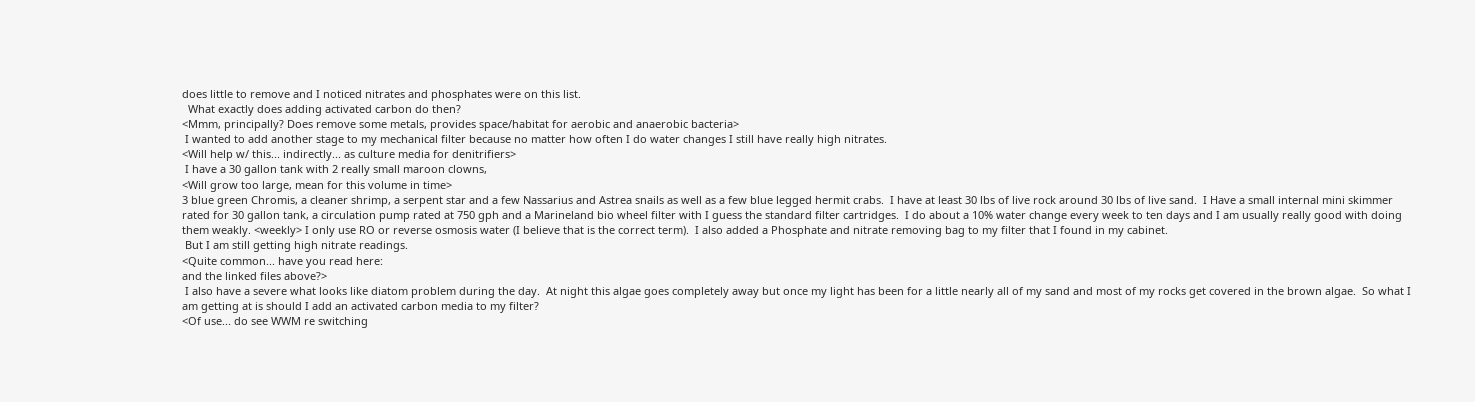does little to remove and I noticed nitrates and phosphates were on this list.
  What exactly does adding activated carbon do then?
<Mmm, principally? Does remove some metals, provides space/habitat for aerobic and anaerobic bacteria>
 I wanted to add another stage to my mechanical filter because no matter how often I do water changes I still have really high nitrates.
<Will help w/ this... indirectly... as culture media for denitrifiers>
 I have a 30 gallon tank with 2 really small maroon clowns,
<Will grow too large, mean for this volume in time>
3 blue green Chromis, a cleaner shrimp, a serpent star and a few Nassarius and Astrea snails as well as a few blue legged hermit crabs.  I have at least 30 lbs of live rock around 30 lbs of live sand.  I Have a small internal mini skimmer rated for 30 gallon tank, a circulation pump rated at 750 gph and a Marineland bio wheel filter with I guess the standard filter cartridges.  I do about a 10% water change every week to ten days and I am usually really good with doing them weakly. <weekly> I only use RO or reverse osmosis water (I believe that is the correct term).  I also added a Phosphate and nitrate removing bag to my filter that I found in my cabinet.
 But I am still getting high nitrate readings.
<Quite common... have you read here:
and the linked files above?>
 I also have a severe what looks like diatom problem during the day.  At night this algae goes completely away but once my light has been for a little nearly all of my sand and most of my rocks get covered in the brown algae.  So what I am getting at is should I add an activated carbon media to my filter?
<Of use... do see WWM re switching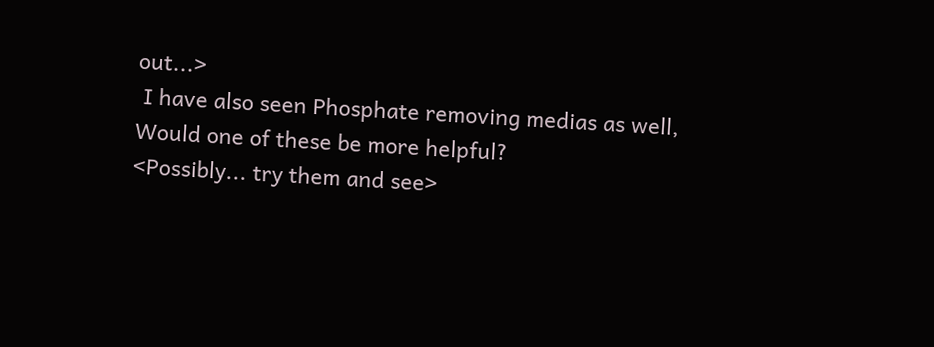out...>
 I have also seen Phosphate removing medias as well,  Would one of these be more helpful?
<Possibly... try them and see>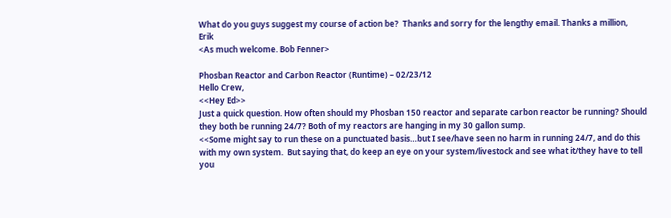What do you guys suggest my course of action be?  Thanks and sorry for the lengthy email. Thanks a million,                               Erik
<As much welcome. Bob Fenner>

Phosban Reactor and Carbon Reactor (Runtime) – 02/23/12
Hello Crew,
<<Hey Ed>>
Just a quick question. How often should my Phosban 150 reactor and separate carbon reactor be running? Should they both be running 24/7? Both of my reactors are hanging in my 30 gallon sump.
<<Some might say to run these on a punctuated basis…but I see/have seen no harm in running 24/7, and do this with my own system.  But saying that, do keep an eye on your system/livestock and see what it/they have to tell you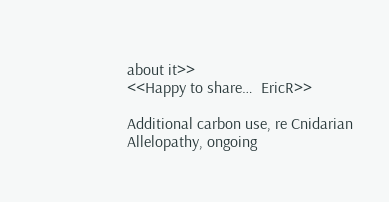about it>>
<<Happy to share…  EricR>>

Additional carbon use, re Cnidarian Allelopathy, ongoing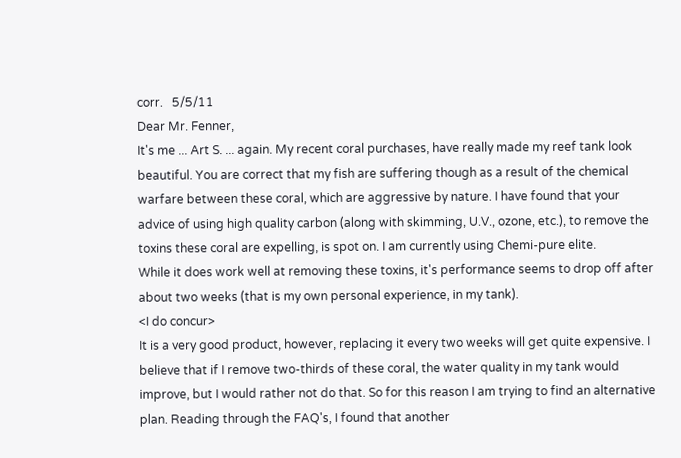corr.   5/5/11
Dear Mr. Fenner,
It's me ... Art S. ... again. My recent coral purchases, have really made my reef tank look beautiful. You are correct that my fish are suffering though as a result of the chemical warfare between these coral, which are aggressive by nature. I have found that your advice of using high quality carbon (along with skimming, U.V., ozone, etc.), to remove the toxins these coral are expelling, is spot on. I am currently using Chemi-pure elite.
While it does work well at removing these toxins, it's performance seems to drop off after about two weeks (that is my own personal experience, in my tank).
<I do concur>
It is a very good product, however, replacing it every two weeks will get quite expensive. I believe that if I remove two-thirds of these coral, the water quality in my tank would improve, but I would rather not do that. So for this reason I am trying to find an alternative plan. Reading through the FAQ's, I found that another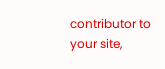contributor to your site,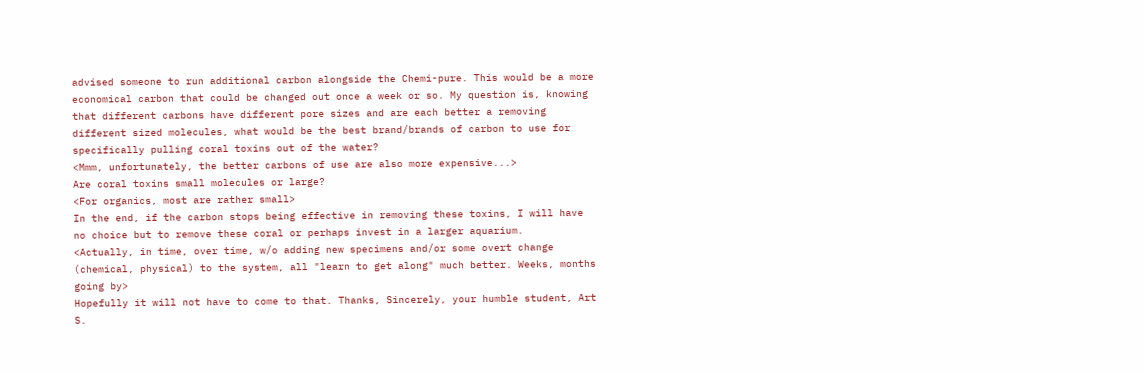advised someone to run additional carbon alongside the Chemi-pure. This would be a more economical carbon that could be changed out once a week or so. My question is, knowing that different carbons have different pore sizes and are each better a removing different sized molecules, what would be the best brand/brands of carbon to use for specifically pulling coral toxins out of the water?
<Mmm, unfortunately, the better carbons of use are also more expensive...>
Are coral toxins small molecules or large?
<For organics, most are rather small>
In the end, if the carbon stops being effective in removing these toxins, I will have no choice but to remove these coral or perhaps invest in a larger aquarium.
<Actually, in time, over time, w/o adding new specimens and/or some overt change (chemical, physical) to the system, all "learn to get along" much better. Weeks, months going by>
Hopefully it will not have to come to that. Thanks, Sincerely, your humble student, Art S.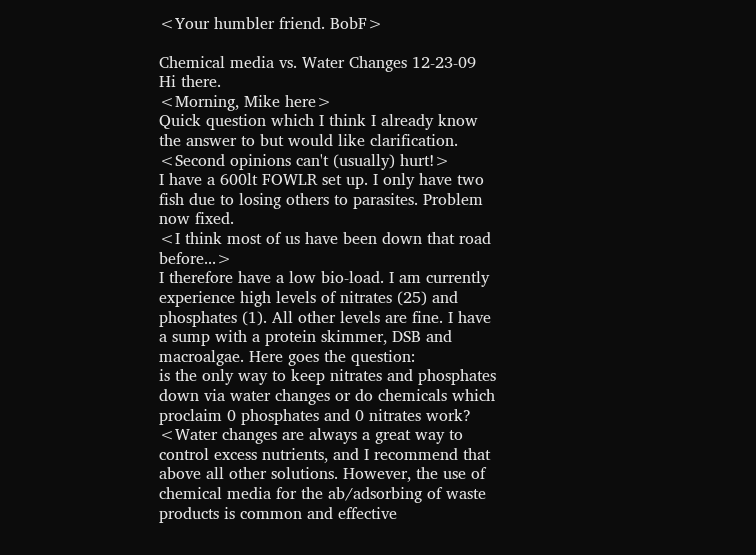<Your humbler friend. BobF>

Chemical media vs. Water Changes 12-23-09
Hi there.
<Morning, Mike here>
Quick question which I think I already know the answer to but would like clarification.
<Second opinions can't (usually) hurt!>
I have a 600lt FOWLR set up. I only have two fish due to losing others to parasites. Problem now fixed.
<I think most of us have been down that road before...>
I therefore have a low bio-load. I am currently experience high levels of nitrates (25) and phosphates (1). All other levels are fine. I have a sump with a protein skimmer, DSB and macroalgae. Here goes the question:
is the only way to keep nitrates and phosphates down via water changes or do chemicals which proclaim 0 phosphates and 0 nitrates work?
<Water changes are always a great way to control excess nutrients, and I recommend that above all other solutions. However, the use of chemical media for the ab/adsorbing of waste products is common and effective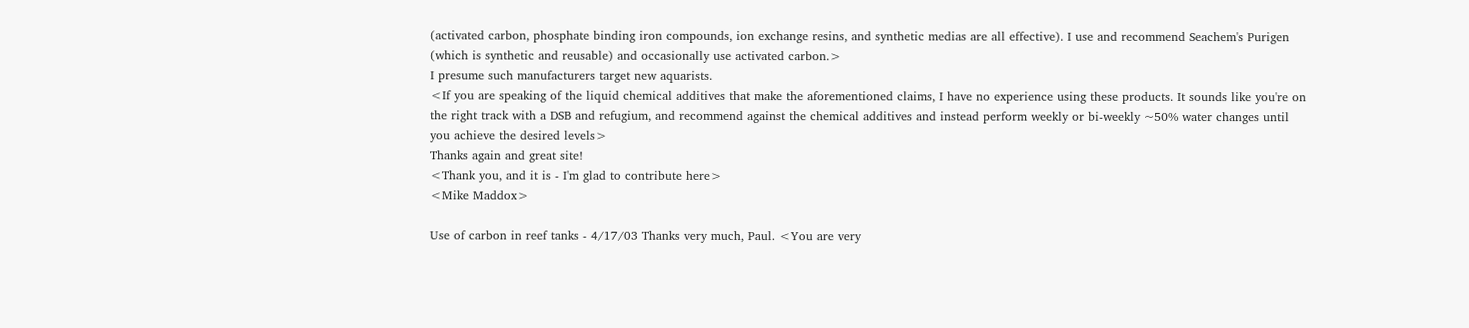(activated carbon, phosphate binding iron compounds, ion exchange resins, and synthetic medias are all effective). I use and recommend Seachem's Purigen (which is synthetic and reusable) and occasionally use activated carbon.>
I presume such manufacturers target new aquarists.
<If you are speaking of the liquid chemical additives that make the aforementioned claims, I have no experience using these products. It sounds like you're on the right track with a DSB and refugium, and recommend against the chemical additives and instead perform weekly or bi-weekly ~50% water changes until you achieve the desired levels>
Thanks again and great site!
<Thank you, and it is - I'm glad to contribute here>
<Mike Maddox>

Use of carbon in reef tanks - 4/17/03 Thanks very much, Paul. <You are very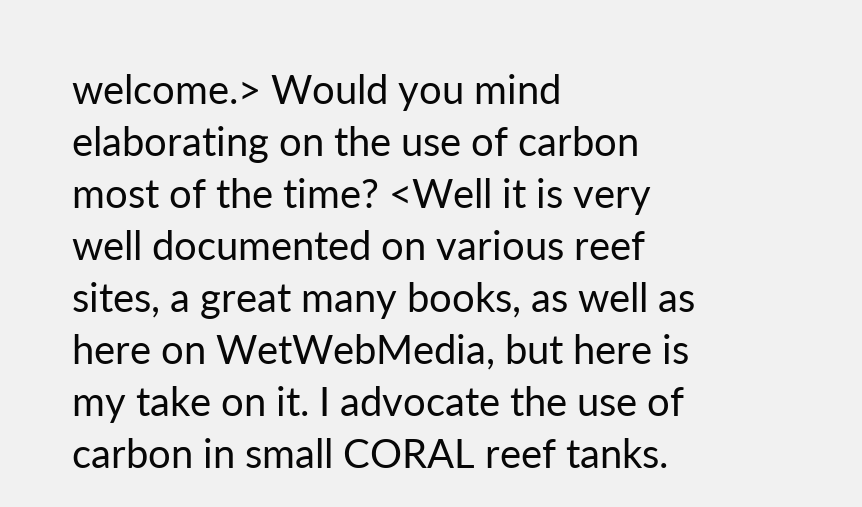welcome.> Would you mind elaborating on the use of carbon most of the time? <Well it is very well documented on various reef sites, a great many books, as well as here on WetWebMedia, but here is my take on it. I advocate the use of carbon in small CORAL reef tanks.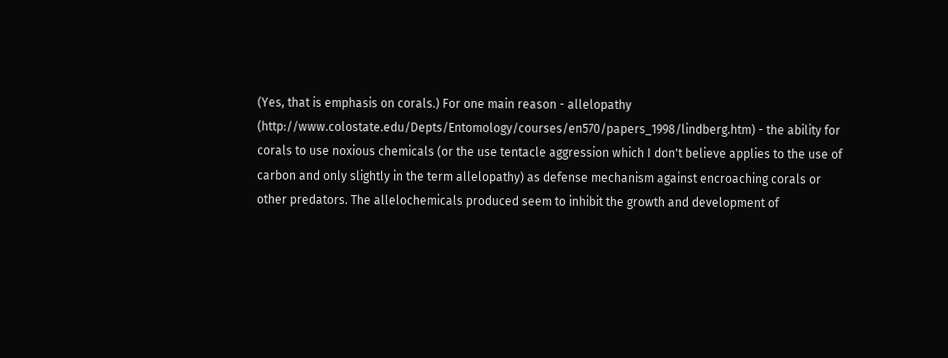(Yes, that is emphasis on corals.) For one main reason - allelopathy (http://www.colostate.edu/Depts/Entomology/courses/en570/papers_1998/lindberg.htm) - the ability for corals to use noxious chemicals (or the use tentacle aggression which I don't believe applies to the use of carbon and only slightly in the term allelopathy) as defense mechanism against encroaching corals or other predators. The allelochemicals produced seem to inhibit the growth and development of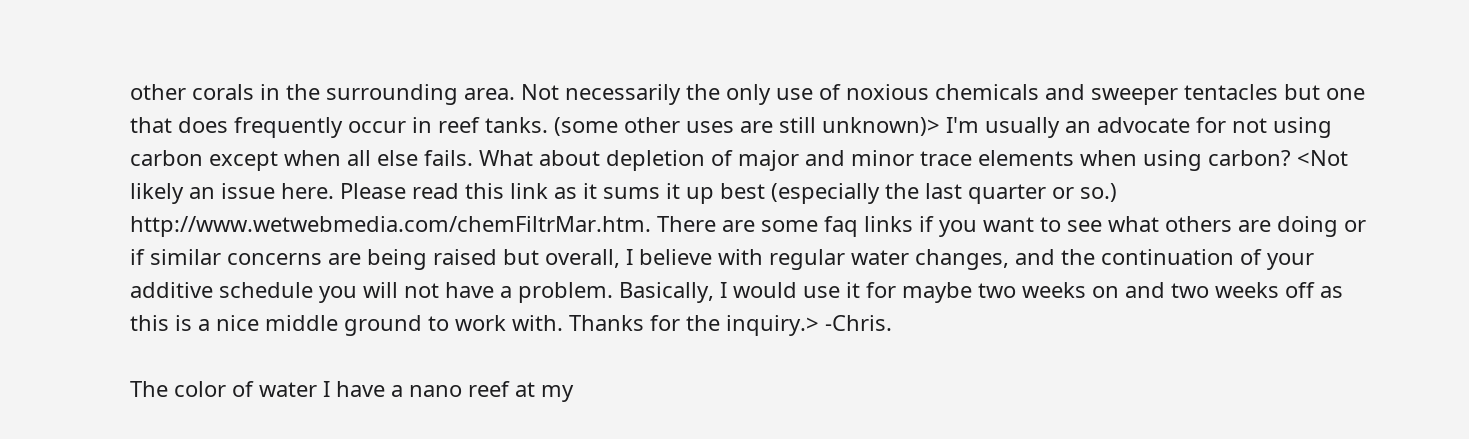other corals in the surrounding area. Not necessarily the only use of noxious chemicals and sweeper tentacles but one that does frequently occur in reef tanks. (some other uses are still unknown)> I'm usually an advocate for not using carbon except when all else fails. What about depletion of major and minor trace elements when using carbon? <Not likely an issue here. Please read this link as it sums it up best (especially the last quarter or so.) http://www.wetwebmedia.com/chemFiltrMar.htm. There are some faq links if you want to see what others are doing or if similar concerns are being raised but overall, I believe with regular water changes, and the continuation of your additive schedule you will not have a problem. Basically, I would use it for maybe two weeks on and two weeks off as this is a nice middle ground to work with. Thanks for the inquiry.> -Chris.

The color of water I have a nano reef at my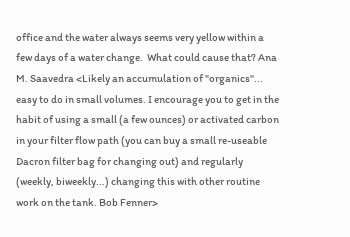office and the water always seems very yellow within a few days of a water change.  What could cause that? Ana M. Saavedra <Likely an accumulation of "organics"... easy to do in small volumes. I encourage you to get in the habit of using a small (a few ounces) or activated carbon in your filter flow path (you can buy a small re-useable Dacron filter bag for changing out) and regularly (weekly, biweekly...) changing this with other routine work on the tank. Bob Fenner>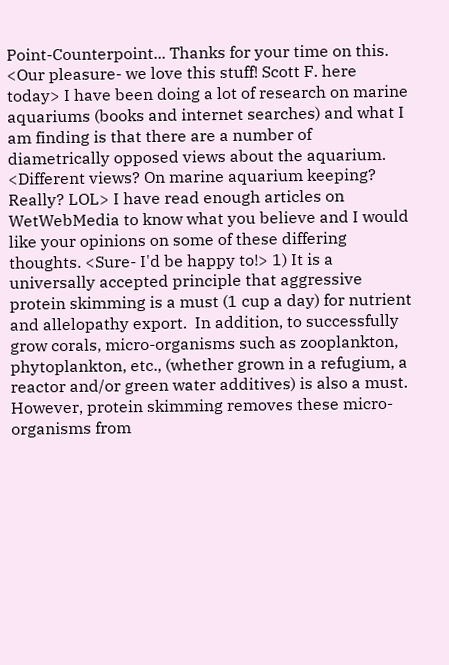Point-Counterpoint... Thanks for your time on this. <Our pleasure- we love this stuff! Scott F. here today> I have been doing a lot of research on marine aquariums (books and internet searches) and what I am finding is that there are a number of diametrically opposed views about the aquarium. <Different views? On marine aquarium keeping? Really? LOL> I have read enough articles on WetWebMedia to know what you believe and I would like your opinions on some of these differing thoughts. <Sure- I'd be happy to!> 1) It is a universally accepted principle that aggressive protein skimming is a must (1 cup a day) for nutrient and allelopathy export.  In addition, to successfully grow corals, micro-organisms such as zooplankton, phytoplankton, etc., (whether grown in a refugium, a reactor and/or green water additives) is also a must.  However, protein skimming removes these micro-organisms from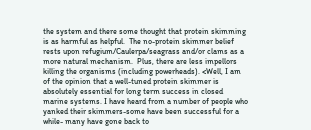the system and there some thought that protein skimming is as harmful as helpful.  The no-protein skimmer belief rests upon refugium/Caulerpa/seagrass and/or clams as a more natural mechanism.  Plus, there are less impellors killing the organisms (including powerheads). <Well, I am of the opinion that a well-tuned protein skimmer is absolutely essential for long term success in closed marine systems. I have heard from a number of people who yanked their skimmers-some have been successful for a while- many have gone back to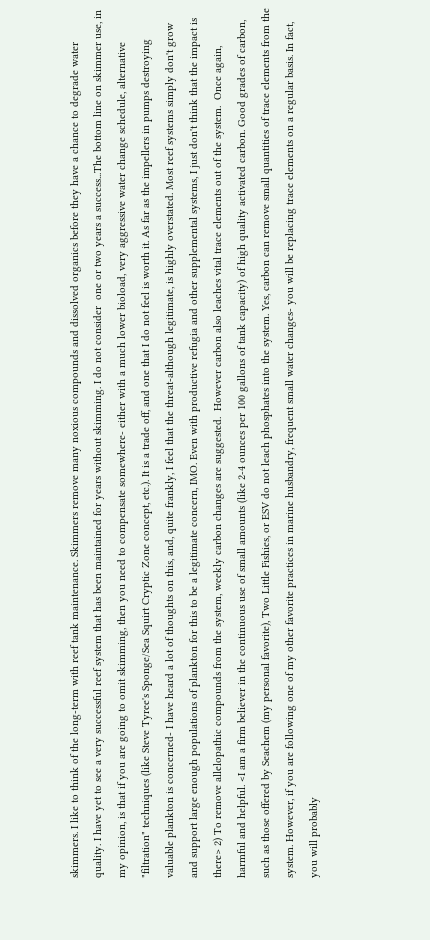skimmers. I like to think of the long-term with reef tank maintenance. Skimmers remove many noxious compounds and dissolved organics before they have a chance to degrade water quality. I have yet to see a very successful reef system that has been maintained for years without skimming. I do not consider  one or two years a success...The bottom line on skimmer use, in my opinion, is that if you are going to omit skimming, then you need to compensate somewhere- either with a much lower bioload, very aggressive water change schedule, alternative "filtration" techniques (like Steve Tyree's Sponge/Sea Squirt Cryptic Zone concept, etc.). It is a trade off, and one that I do not feel is worth it. As far as the impellers in pumps destroying valuable plankton is concerned- I have heard a lot of thoughts on this, and, quite frankly, I feel that the threat-although legitimate, is highly overstated. Most reef systems simply don't grow and support large enough populations of plankton for this to be a legitimate concern, IMO. Even with productive refugia and other supplemental systems, I just don't think that the impact is there> 2) To remove allelopathic compounds from the system, weekly carbon changes are suggested.  However carbon also leaches vital trace elements out of the system.  Once again, harmful and helpful. <I am a firm believer in the continuous use of small amounts (like 2-4 ounces per 100 gallons of tank capacity) of high quality activated carbon. Good grades of carbon, such as those offered by Seachem (my personal favorite), Two Little Fishies, or ESV do not leach phosphates into the system. Yes, carbon can remove small quantities of trace elements from the system. However, if you are following one of my other favorite practices in marine husbandry, frequent small water changes- you will be replacing trace elements on a regular basis. In fact, you will probably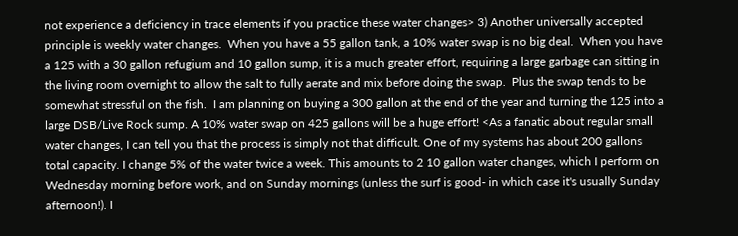not experience a deficiency in trace elements if you practice these water changes> 3) Another universally accepted principle is weekly water changes.  When you have a 55 gallon tank, a 10% water swap is no big deal.  When you have a 125 with a 30 gallon refugium and 10 gallon sump, it is a much greater effort, requiring a large garbage can sitting in the living room overnight to allow the salt to fully aerate and mix before doing the swap.  Plus the swap tends to be somewhat stressful on the fish.  I am planning on buying a 300 gallon at the end of the year and turning the 125 into a large DSB/Live Rock sump. A 10% water swap on 425 gallons will be a huge effort! <As a fanatic about regular small water changes, I can tell you that the process is simply not that difficult. One of my systems has about 200 gallons total capacity. I change 5% of the water twice a week. This amounts to 2 10 gallon water changes, which I perform on Wednesday morning before work, and on Sunday mornings (unless the surf is good- in which case it's usually Sunday afternoon!). I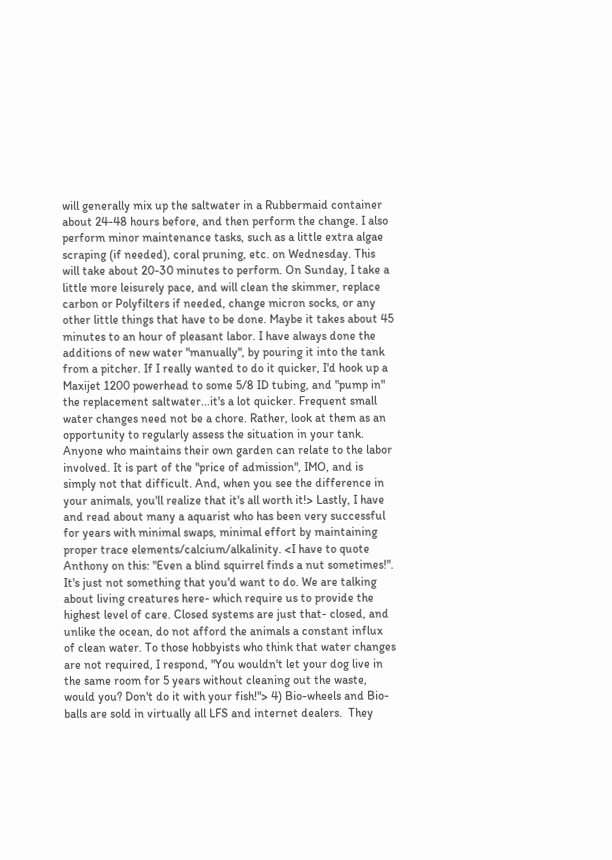will generally mix up the saltwater in a Rubbermaid container about 24-48 hours before, and then perform the change. I also perform minor maintenance tasks, such as a little extra algae scraping (if needed), coral pruning, etc. on Wednesday. This will take about 20-30 minutes to perform. On Sunday, I take a little more leisurely pace, and will clean the skimmer, replace carbon or Polyfilters if needed, change micron socks, or any other little things that have to be done. Maybe it takes about 45 minutes to an hour of pleasant labor. I have always done the additions of new water "manually", by pouring it into the tank from a pitcher. If I really wanted to do it quicker, I'd hook up a Maxijet 1200 powerhead to some 5/8 ID tubing, and "pump in" the replacement saltwater...it's a lot quicker. Frequent small water changes need not be a chore. Rather, look at them as an opportunity to regularly assess the situation in your tank. Anyone who maintains their own garden can relate to the labor involved. It is part of the "price of admission", IMO, and is simply not that difficult. And, when you see the difference in your animals, you'll realize that it's all worth it!> Lastly, I have and read about many a aquarist who has been very successful for years with minimal swaps, minimal effort by maintaining proper trace elements/calcium/alkalinity. <I have to quote Anthony on this: "Even a blind squirrel finds a nut sometimes!". It's just not something that you'd want to do. We are talking about living creatures here- which require us to provide the highest level of care. Closed systems are just that- closed, and unlike the ocean, do not afford the animals a constant influx of clean water. To those hobbyists who think that water changes are not required, I respond, "You wouldn't let your dog live in the same room for 5 years without cleaning out the waste, would you? Don't do it with your fish!"> 4) Bio-wheels and Bio-balls are sold in virtually all LFS and internet dealers.  They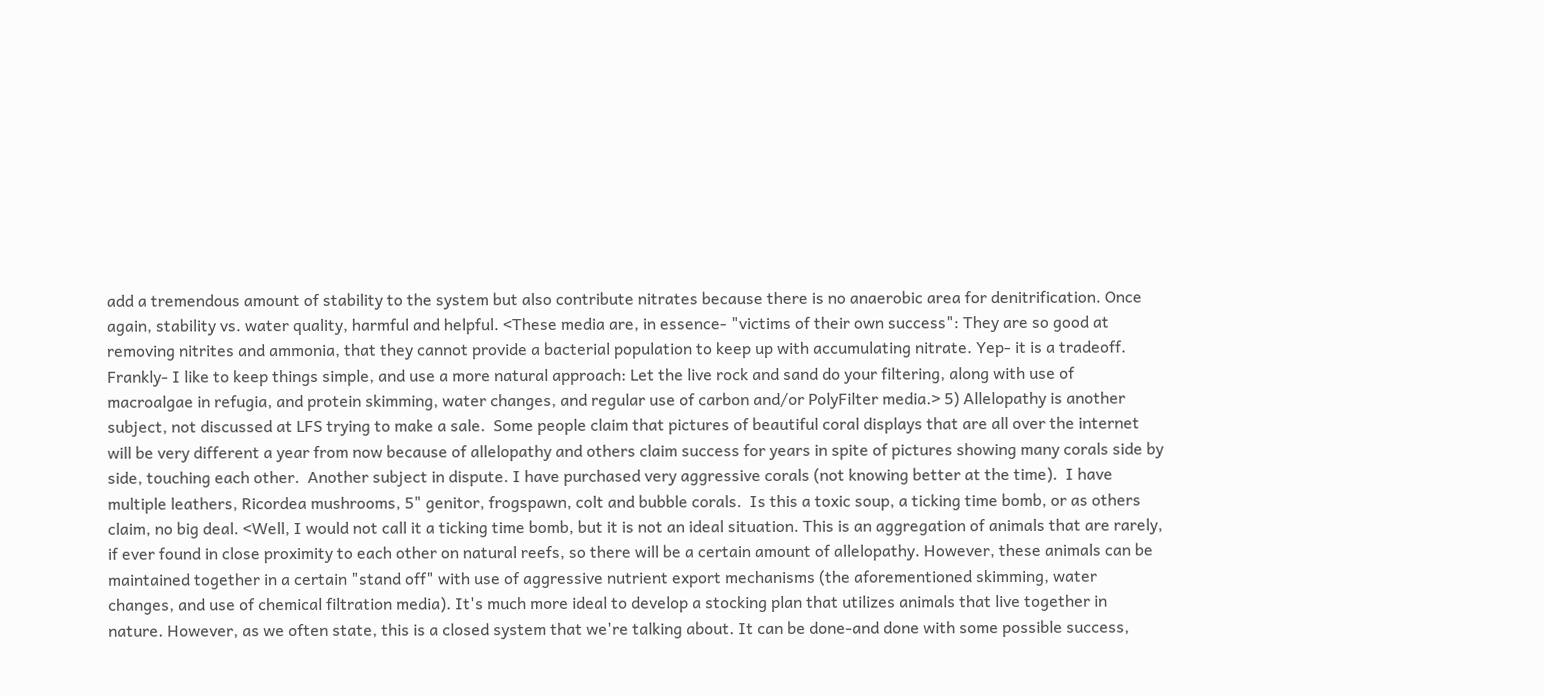add a tremendous amount of stability to the system but also contribute nitrates because there is no anaerobic area for denitrification. Once again, stability vs. water quality, harmful and helpful. <These media are, in essence- "victims of their own success": They are so good at removing nitrites and ammonia, that they cannot provide a bacterial population to keep up with accumulating nitrate. Yep- it is a tradeoff. Frankly- I like to keep things simple, and use a more natural approach: Let the live rock and sand do your filtering, along with use of macroalgae in refugia, and protein skimming, water changes, and regular use of carbon and/or PolyFilter media.> 5) Allelopathy is another subject, not discussed at LFS trying to make a sale.  Some people claim that pictures of beautiful coral displays that are all over the internet will be very different a year from now because of allelopathy and others claim success for years in spite of pictures showing many corals side by side, touching each other.  Another subject in dispute. I have purchased very aggressive corals (not knowing better at the time).  I have multiple leathers, Ricordea mushrooms, 5" genitor, frogspawn, colt and bubble corals.  Is this a toxic soup, a ticking time bomb, or as others claim, no big deal. <Well, I would not call it a ticking time bomb, but it is not an ideal situation. This is an aggregation of animals that are rarely, if ever found in close proximity to each other on natural reefs, so there will be a certain amount of allelopathy. However, these animals can be maintained together in a certain "stand off" with use of aggressive nutrient export mechanisms (the aforementioned skimming, water changes, and use of chemical filtration media). It's much more ideal to develop a stocking plan that utilizes animals that live together in nature. However, as we often state, this is a closed system that we're talking about. It can be done-and done with some possible success,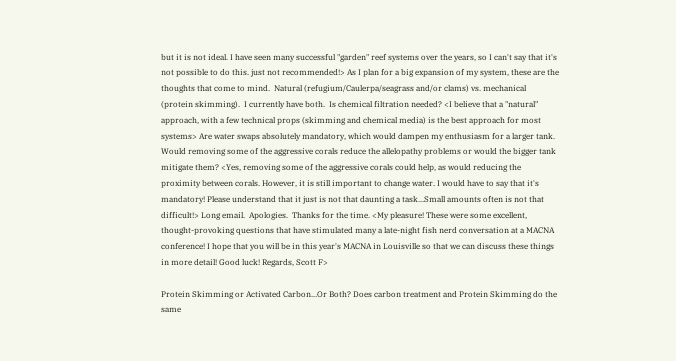but it is not ideal. I have seen many successful "garden" reef systems over the years, so I can't say that it's not possible to do this. just not recommended!> As I plan for a big expansion of my system, these are the thoughts that come to mind.  Natural (refugium/Caulerpa/seagrass and/or clams) vs. mechanical (protein skimming).  I currently have both.  Is chemical filtration needed? <I believe that a "natural" approach, with a few technical props (skimming and chemical media) is the best approach for most systems> Are water swaps absolutely mandatory, which would dampen my enthusiasm for a larger tank.  Would removing some of the aggressive corals reduce the allelopathy problems or would the bigger tank mitigate them? <Yes, removing some of the aggressive corals could help, as would reducing the proximity between corals. However, it is still important to change water. I would have to say that it's mandatory! Please understand that it just is not that daunting a task...Small amounts often is not that difficult!> Long email.  Apologies.  Thanks for the time. <My pleasure! These were some excellent, thought-provoking questions that have stimulated many a late-night fish nerd conversation at a MACNA conference! I hope that you will be in this year's MACNA in Louisville so that we can discuss these things in more detail! Good luck! Regards, Scott F>

Protein Skimming or Activated Carbon...Or Both? Does carbon treatment and Protein Skimming do the same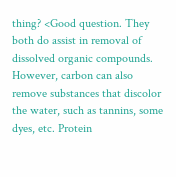thing? <Good question. They both do assist in removal of dissolved organic compounds. However, carbon can also remove substances that discolor the water, such as tannins, some dyes, etc. Protein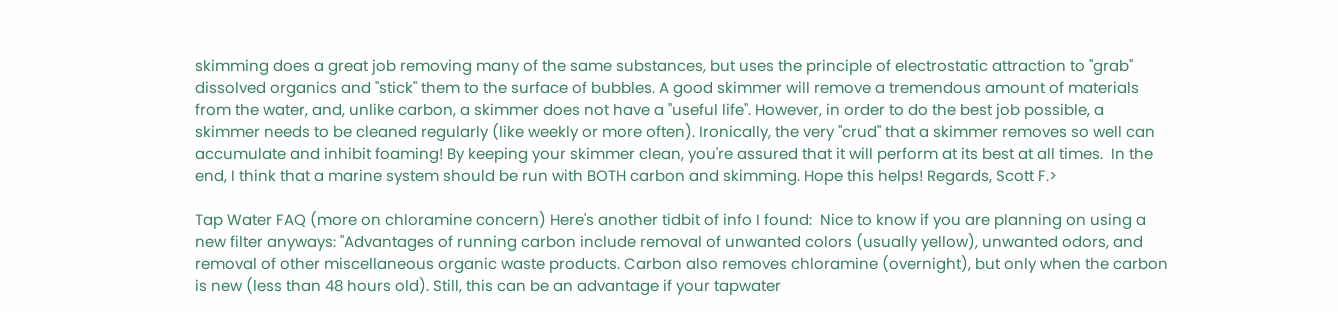skimming does a great job removing many of the same substances, but uses the principle of electrostatic attraction to "grab" dissolved organics and "stick" them to the surface of bubbles. A good skimmer will remove a tremendous amount of materials from the water, and, unlike carbon, a skimmer does not have a "useful life". However, in order to do the best job possible, a skimmer needs to be cleaned regularly (like weekly or more often). Ironically, the very "crud" that a skimmer removes so well can accumulate and inhibit foaming! By keeping your skimmer clean, you're assured that it will perform at its best at all times.  In the end, I think that a marine system should be run with BOTH carbon and skimming. Hope this helps! Regards, Scott F.>

Tap Water FAQ (more on chloramine concern) Here's another tidbit of info I found:  Nice to know if you are planning on using a new filter anyways: "Advantages of running carbon include removal of unwanted colors (usually yellow), unwanted odors, and removal of other miscellaneous organic waste products. Carbon also removes chloramine (overnight), but only when the carbon is new (less than 48 hours old). Still, this can be an advantage if your tapwater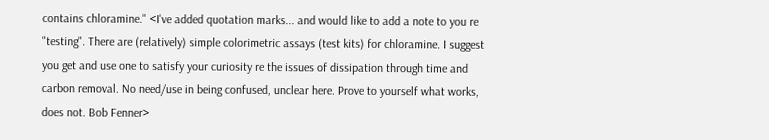contains chloramine." <I've added quotation marks... and would like to add a note to you re "testing". There are (relatively) simple colorimetric assays (test kits) for chloramine. I suggest you get and use one to satisfy your curiosity re the issues of dissipation through time and carbon removal. No need/use in being confused, unclear here. Prove to yourself what works, does not. Bob Fenner>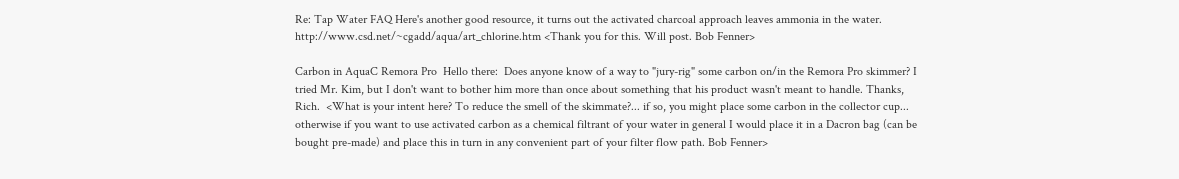Re: Tap Water FAQ Here's another good resource, it turns out the activated charcoal approach leaves ammonia in the water. http://www.csd.net/~cgadd/aqua/art_chlorine.htm <Thank you for this. Will post. Bob Fenner>

Carbon in AquaC Remora Pro  Hello there:  Does anyone know of a way to "jury-rig" some carbon on/in the Remora Pro skimmer? I tried Mr. Kim, but I don't want to bother him more than once about something that his product wasn't meant to handle. Thanks, Rich.  <What is your intent here? To reduce the smell of the skimmate?... if so, you might place some carbon in the collector cup... otherwise if you want to use activated carbon as a chemical filtrant of your water in general I would place it in a Dacron bag (can be bought pre-made) and place this in turn in any convenient part of your filter flow path. Bob Fenner>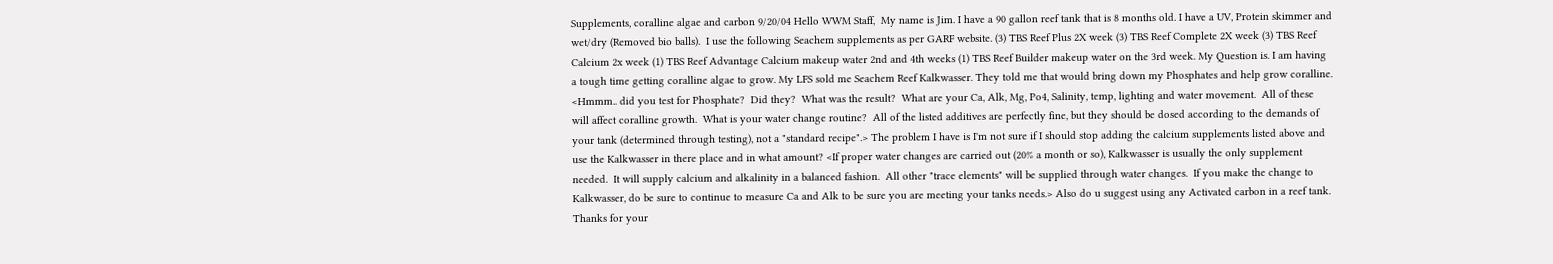Supplements, coralline algae and carbon 9/20/04 Hello WWM Staff,  My name is Jim. I have a 90 gallon reef tank that is 8 months old. I have a UV, Protein skimmer and wet/dry (Removed bio balls).  I use the following Seachem supplements as per GARF website. (3) TBS Reef Plus 2X week (3) TBS Reef Complete 2X week (3) TBS Reef Calcium 2x week (1) TBS Reef Advantage Calcium makeup water 2nd and 4th weeks (1) TBS Reef Builder makeup water on the 3rd week. My Question is. I am having a tough time getting coralline algae to grow. My LFS sold me Seachem Reef Kalkwasser. They told me that would bring down my Phosphates and help grow coralline. <Hmmm.. did you test for Phosphate?  Did they?  What was the result?  What are your Ca, Alk, Mg, Po4, Salinity, temp, lighting and water movement.  All of these will affect coralline growth.  What is your water change routine?  All of the listed additives are perfectly fine, but they should be dosed according to the demands of your tank (determined through testing), not a "standard recipe".> The problem I have is I'm not sure if I should stop adding the calcium supplements listed above and use the Kalkwasser in there place and in what amount? <If proper water changes are carried out (20% a month or so), Kalkwasser is usually the only supplement needed.  It will supply calcium and alkalinity in a balanced fashion.  All other "trace elements" will be supplied through water changes.  If you make the change to Kalkwasser, do be sure to continue to measure Ca and Alk to be sure you are meeting your tanks needs.> Also do u suggest using any Activated carbon in a reef tank. Thanks for your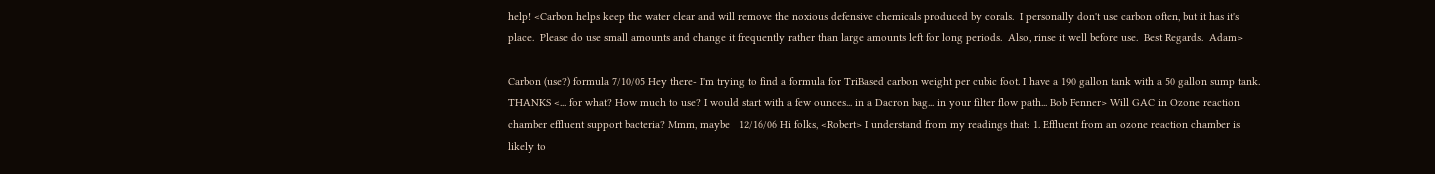help! <Carbon helps keep the water clear and will remove the noxious defensive chemicals produced by corals.  I personally don't use carbon often, but it has it's place.  Please do use small amounts and change it frequently rather than large amounts left for long periods.  Also, rinse it well before use.  Best Regards.  Adam>

Carbon (use?) formula 7/10/05 Hey there- I'm trying to find a formula for TriBased carbon weight per cubic foot. I have a 190 gallon tank with a 50 gallon sump tank.  THANKS <... for what? How much to use? I would start with a few ounces... in a Dacron bag... in your filter flow path... Bob Fenner> Will GAC in Ozone reaction chamber effluent support bacteria? Mmm, maybe   12/16/06 Hi folks, <Robert> I understand from my readings that: 1. Effluent from an ozone reaction chamber is likely to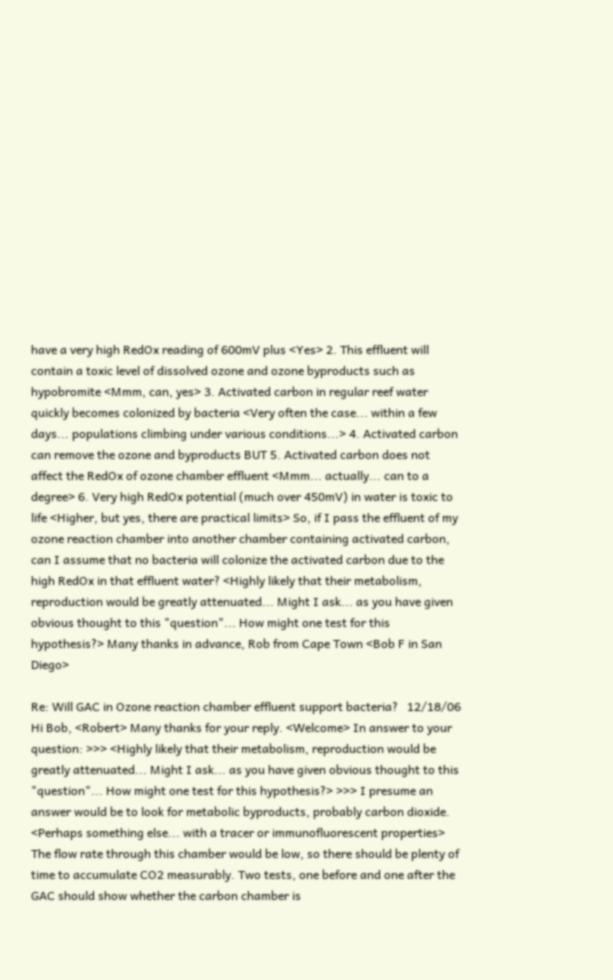have a very high RedOx reading of 600mV plus <Yes> 2. This effluent will contain a toxic level of dissolved ozone and ozone byproducts such as hypobromite <Mmm, can, yes> 3. Activated carbon in regular reef water quickly becomes colonized by bacteria <Very often the case... within a few days... populations climbing under various conditions...> 4. Activated carbon can remove the ozone and byproducts BUT 5. Activated carbon does not affect the RedOx of ozone chamber effluent <Mmm... actually... can to a degree> 6. Very high RedOx potential (much over 450mV) in water is toxic to life <Higher, but yes, there are practical limits> So, if I pass the effluent of my ozone reaction chamber into another chamber containing activated carbon, can I assume that no bacteria will colonize the activated carbon due to the high RedOx in that effluent water? <Highly likely that their metabolism, reproduction would be greatly attenuated... Might I ask... as you have given obvious thought to this "question"... How might one test for this hypothesis?> Many thanks in advance, Rob from Cape Town <Bob F in San Diego>

Re: Will GAC in Ozone reaction chamber effluent support bacteria?   12/18/06 Hi Bob, <Robert> Many thanks for your reply. <Welcome> In answer to your question: >>> <Highly likely that their metabolism, reproduction would be greatly attenuated... Might I ask... as you have given obvious thought to this "question"... How might one test for this hypothesis?> >>> I presume an answer would be to look for metabolic byproducts, probably carbon dioxide. <Perhaps something else... with a tracer or immunofluorescent properties> The flow rate through this chamber would be low, so there should be plenty of time to accumulate CO2 measurably. Two tests, one before and one after the GAC should show whether the carbon chamber is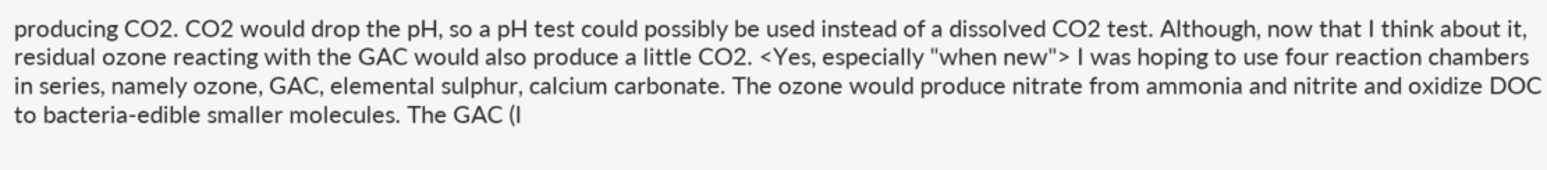producing CO2. CO2 would drop the pH, so a pH test could possibly be used instead of a dissolved CO2 test. Although, now that I think about it, residual ozone reacting with the GAC would also produce a little CO2. <Yes, especially "when new"> I was hoping to use four reaction chambers in series, namely ozone, GAC, elemental sulphur, calcium carbonate. The ozone would produce nitrate from ammonia and nitrite and oxidize DOC to bacteria-edible smaller molecules. The GAC (I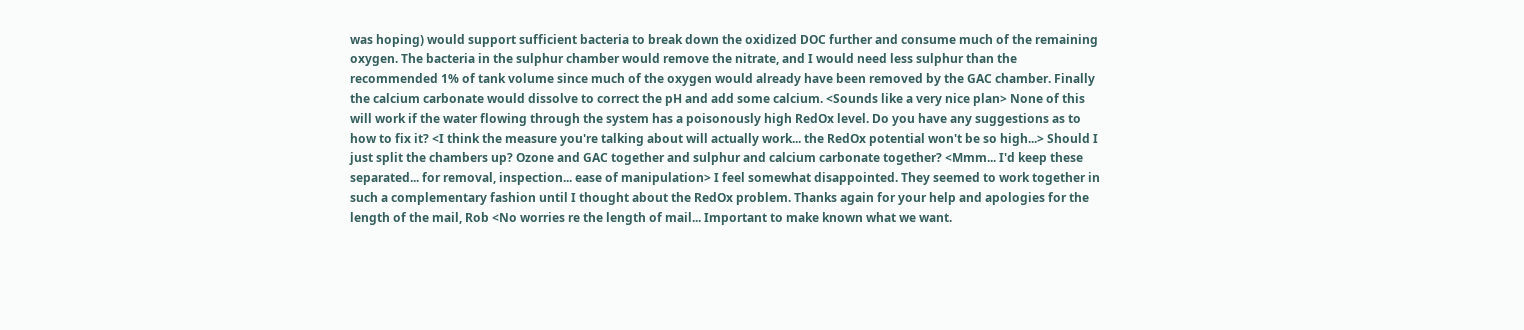was hoping) would support sufficient bacteria to break down the oxidized DOC further and consume much of the remaining oxygen. The bacteria in the sulphur chamber would remove the nitrate, and I would need less sulphur than the recommended 1% of tank volume since much of the oxygen would already have been removed by the GAC chamber. Finally the calcium carbonate would dissolve to correct the pH and add some calcium. <Sounds like a very nice plan> None of this will work if the water flowing through the system has a poisonously high RedOx level. Do you have any suggestions as to how to fix it? <I think the measure you're talking about will actually work... the RedOx potential won't be so high...> Should I just split the chambers up? Ozone and GAC together and sulphur and calcium carbonate together? <Mmm... I'd keep these separated... for removal, inspection... ease of manipulation> I feel somewhat disappointed. They seemed to work together in such a complementary fashion until I thought about the RedOx problem. Thanks again for your help and apologies for the length of the mail, Rob <No worries re the length of mail... Important to make known what we want.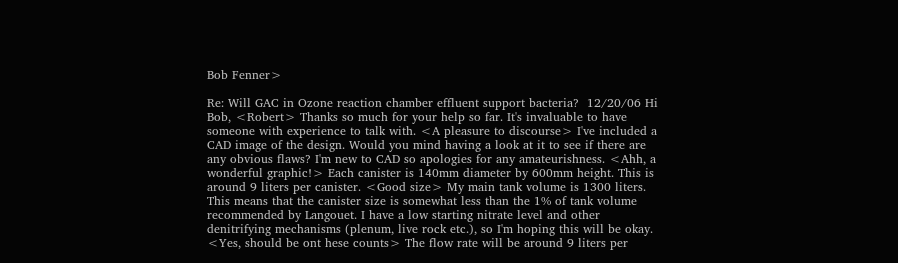Bob Fenner>

Re: Will GAC in Ozone reaction chamber effluent support bacteria?  12/20/06 Hi Bob, <Robert> Thanks so much for your help so far. It's invaluable to have someone with experience to talk with. <A pleasure to discourse> I've included a CAD image of the design. Would you mind having a look at it to see if there are any obvious flaws? I'm new to CAD so apologies for any amateurishness. <Ahh, a wonderful graphic!> Each canister is 140mm diameter by 600mm height. This is around 9 liters per canister. <Good size> My main tank volume is 1300 liters. This means that the canister size is somewhat less than the 1% of tank volume recommended by Langouet. I have a low starting nitrate level and other denitrifying mechanisms (plenum, live rock etc.), so I'm hoping this will be okay. <Yes, should be ont hese counts> The flow rate will be around 9 liters per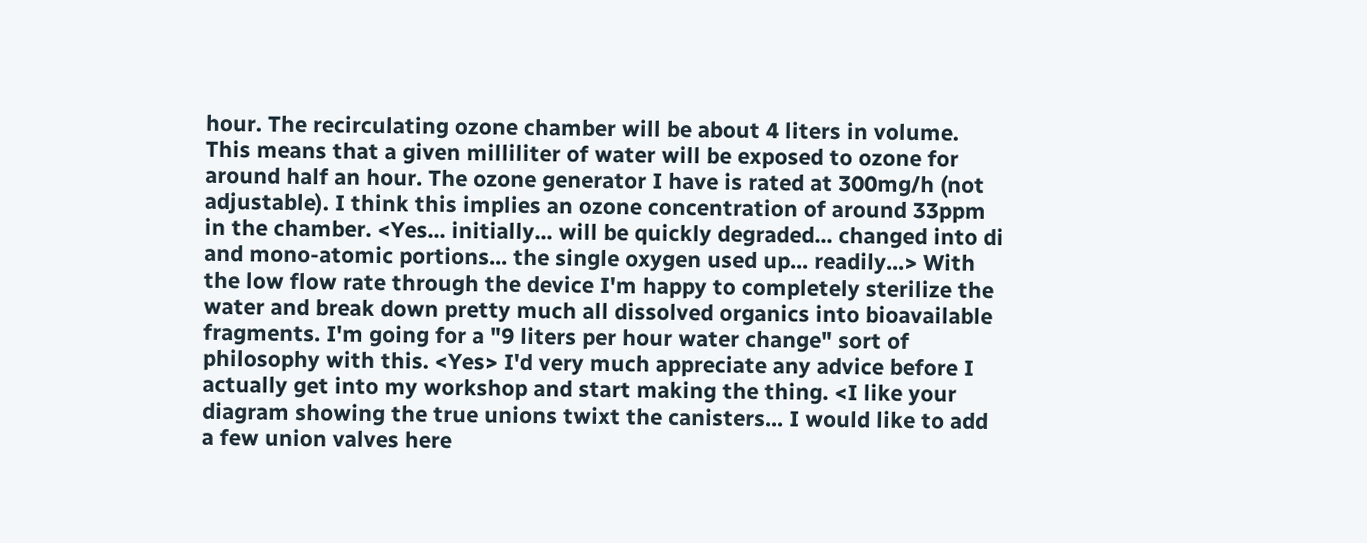hour. The recirculating ozone chamber will be about 4 liters in volume. This means that a given milliliter of water will be exposed to ozone for around half an hour. The ozone generator I have is rated at 300mg/h (not adjustable). I think this implies an ozone concentration of around 33ppm in the chamber. <Yes... initially... will be quickly degraded... changed into di and mono-atomic portions... the single oxygen used up... readily...> With the low flow rate through the device I'm happy to completely sterilize the water and break down pretty much all dissolved organics into bioavailable fragments. I'm going for a "9 liters per hour water change" sort of philosophy with this. <Yes> I'd very much appreciate any advice before I actually get into my workshop and start making the thing. <I like your diagram showing the true unions twixt the canisters... I would like to add a few union valves here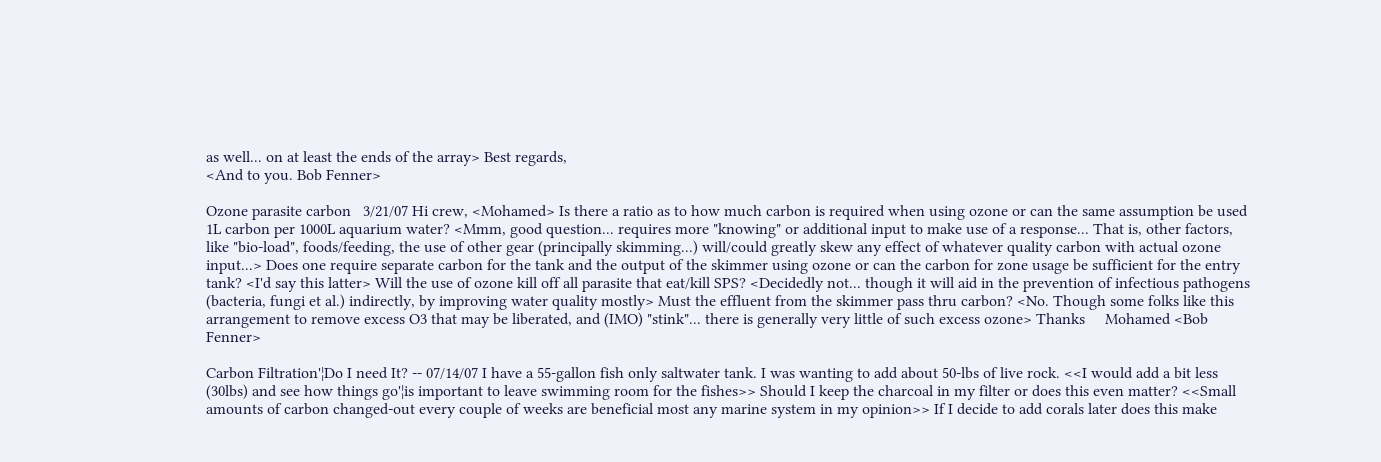as well... on at least the ends of the array> Best regards,
<And to you. Bob Fenner>

Ozone parasite carbon   3/21/07 Hi crew, <Mohamed> Is there a ratio as to how much carbon is required when using ozone or can the same assumption be used 1L carbon per 1000L aquarium water? <Mmm, good question... requires more "knowing" or additional input to make use of a response... That is, other factors, like "bio-load", foods/feeding, the use of other gear (principally skimming...) will/could greatly skew any effect of whatever quality carbon with actual ozone input...> Does one require separate carbon for the tank and the output of the skimmer using ozone or can the carbon for zone usage be sufficient for the entry tank? <I'd say this latter> Will the use of ozone kill off all parasite that eat/kill SPS? <Decidedly not... though it will aid in the prevention of infectious pathogens (bacteria, fungi et al.) indirectly, by improving water quality mostly> Must the effluent from the skimmer pass thru carbon? <No. Though some folks like this arrangement to remove excess O3 that may be liberated, and (IMO) "stink"... there is generally very little of such excess ozone> Thanks     Mohamed <Bob Fenner>

Carbon Filtration'¦Do I need It? -- 07/14/07 I have a 55-gallon fish only saltwater tank. I was wanting to add about 50-lbs of live rock. <<I would add a bit less (30lbs) and see how things go'¦is important to leave swimming room for the fishes>> Should I keep the charcoal in my filter or does this even matter? <<Small amounts of carbon changed-out every couple of weeks are beneficial most any marine system in my opinion>> If I decide to add corals later does this make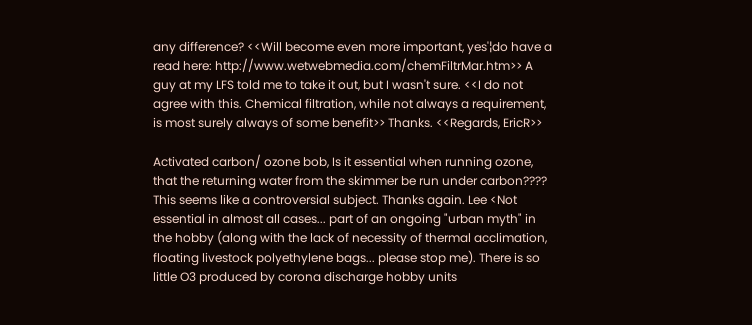any difference? <<Will become even more important, yes'¦do have a read here: http://www.wetwebmedia.com/chemFiltrMar.htm>> A guy at my LFS told me to take it out, but I wasn't sure. <<I do not agree with this. Chemical filtration, while not always a requirement, is most surely always of some benefit>> Thanks. <<Regards, EricR>>

Activated carbon/ ozone bob, Is it essential when running ozone, that the returning water from the skimmer be run under carbon???? This seems like a controversial subject. Thanks again. Lee <Not essential in almost all cases... part of an ongoing "urban myth" in the hobby (along with the lack of necessity of thermal acclimation, floating livestock polyethylene bags... please stop me). There is so little O3 produced by corona discharge hobby units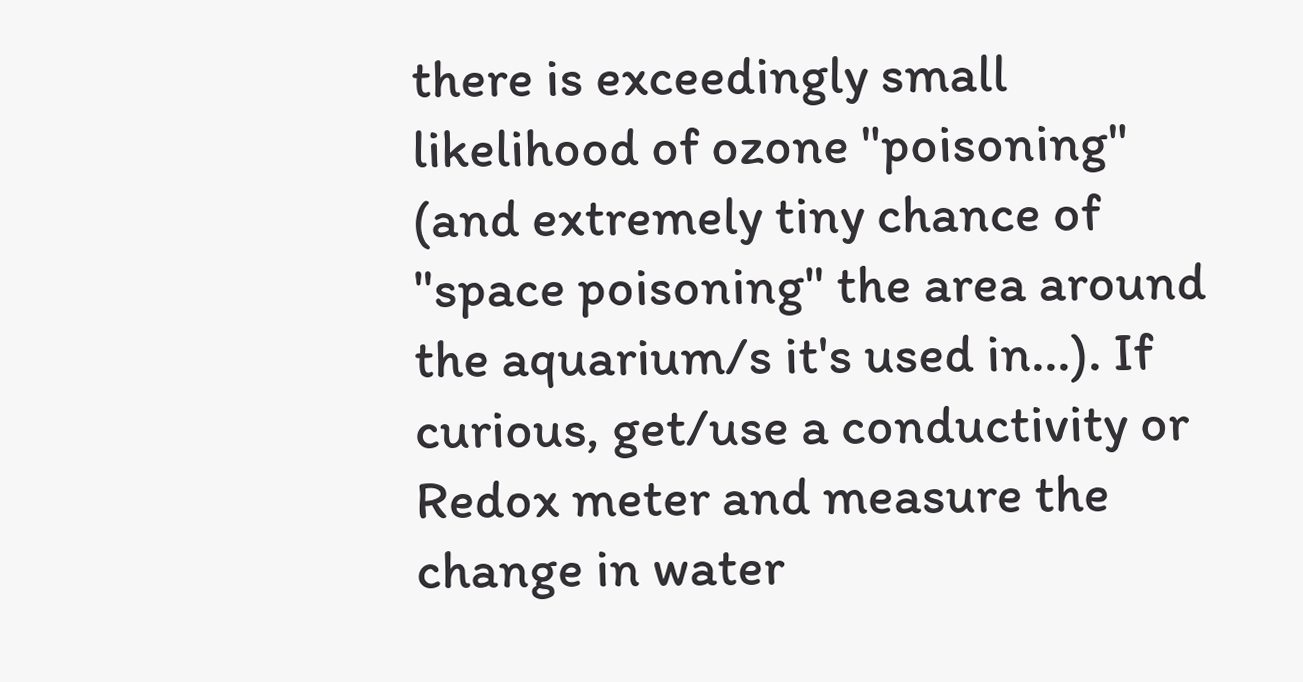there is exceedingly small likelihood of ozone "poisoning" (and extremely tiny chance of "space poisoning" the area around the aquarium/s it's used in...). If curious, get/use a conductivity or Redox meter and measure the change in water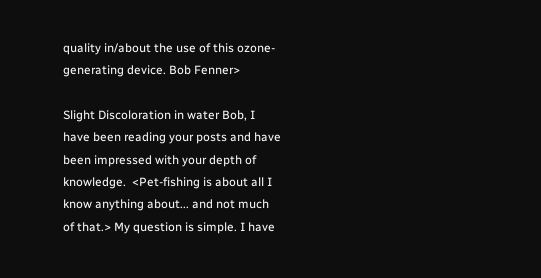quality in/about the use of this ozone-generating device. Bob Fenner>

Slight Discoloration in water Bob, I have been reading your posts and have been impressed with your depth of knowledge.  <Pet-fishing is about all I know anything about... and not much of that.> My question is simple. I have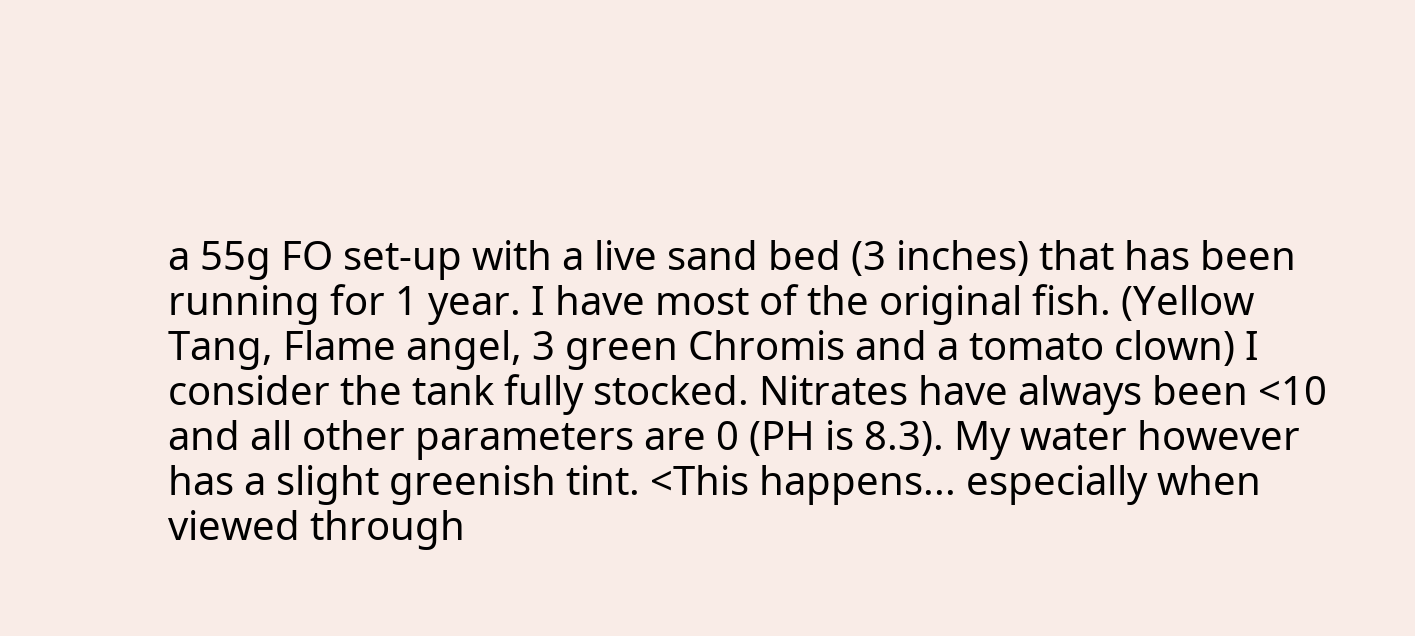a 55g FO set-up with a live sand bed (3 inches) that has been running for 1 year. I have most of the original fish. (Yellow Tang, Flame angel, 3 green Chromis and a tomato clown) I consider the tank fully stocked. Nitrates have always been <10 and all other parameters are 0 (PH is 8.3). My water however has a slight greenish tint. <This happens... especially when viewed through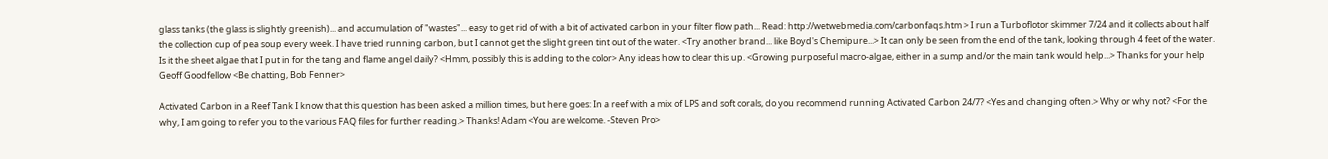glass tanks (the glass is slightly greenish)... and accumulation of "wastes"... easy to get rid of with a bit of activated carbon in your filter flow path... Read: http://wetwebmedia.com/carbonfaqs.htm > I run a Turboflotor skimmer 7/24 and it collects about half the collection cup of pea soup every week. I have tried running carbon, but I cannot get the slight green tint out of the water. <Try another brand... like Boyd's Chemipure...> It can only be seen from the end of the tank, looking through 4 feet of the water. Is it the sheet algae that I put in for the tang and flame angel daily? <Hmm, possibly this is adding to the color> Any ideas how to clear this up. <Growing purposeful macro-algae, either in a sump and/or the main tank would help...> Thanks for your help Geoff Goodfellow <Be chatting, Bob Fenner>

Activated Carbon in a Reef Tank I know that this question has been asked a million times, but here goes: In a reef with a mix of LPS and soft corals, do you recommend running Activated Carbon 24/7? <Yes and changing often.> Why or why not? <For the why, I am going to refer you to the various FAQ files for further reading.> Thanks! Adam <You are welcome. -Steven Pro>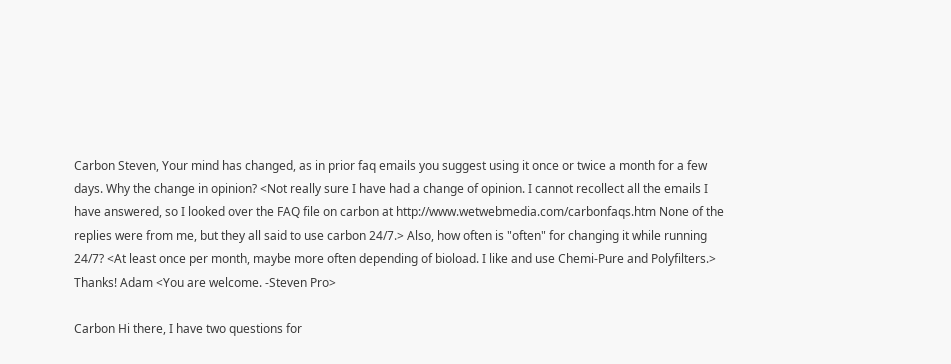Carbon Steven, Your mind has changed, as in prior faq emails you suggest using it once or twice a month for a few days. Why the change in opinion? <Not really sure I have had a change of opinion. I cannot recollect all the emails I have answered, so I looked over the FAQ file on carbon at http://www.wetwebmedia.com/carbonfaqs.htm None of the replies were from me, but they all said to use carbon 24/7.> Also, how often is "often" for changing it while running 24/7? <At least once per month, maybe more often depending of bioload. I like and use Chemi-Pure and Polyfilters.> Thanks! Adam <You are welcome. -Steven Pro>

Carbon Hi there, I have two questions for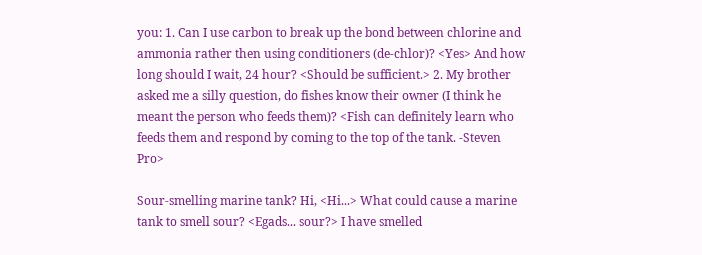you: 1. Can I use carbon to break up the bond between chlorine and ammonia rather then using conditioners (de-chlor)? <Yes> And how long should I wait, 24 hour? <Should be sufficient.> 2. My brother asked me a silly question, do fishes know their owner (I think he meant the person who feeds them)? <Fish can definitely learn who feeds them and respond by coming to the top of the tank. -Steven Pro>

Sour-smelling marine tank? Hi, <Hi...> What could cause a marine tank to smell sour? <Egads... sour?> I have smelled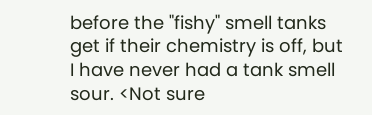before the "fishy" smell tanks get if their chemistry is off, but I have never had a tank smell sour. <Not sure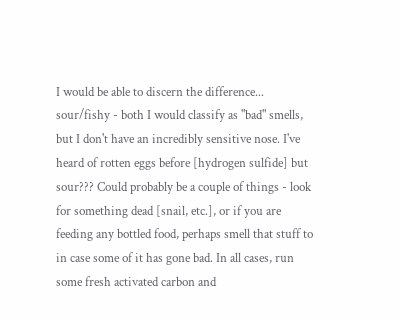I would be able to discern the difference... sour/fishy - both I would classify as "bad" smells, but I don't have an incredibly sensitive nose. I've heard of rotten eggs before [hydrogen sulfide] but sour??? Could probably be a couple of things - look for something dead [snail, etc.], or if you are feeding any bottled food, perhaps smell that stuff to in case some of it has gone bad. In all cases, run some fresh activated carbon and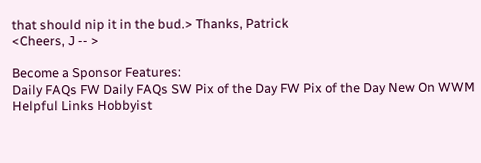that should nip it in the bud.> Thanks, Patrick
<Cheers, J -- >

Become a Sponsor Features:
Daily FAQs FW Daily FAQs SW Pix of the Day FW Pix of the Day New On WWM
Helpful Links Hobbyist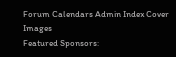Forum Calendars Admin Index Cover Images
Featured Sponsors: